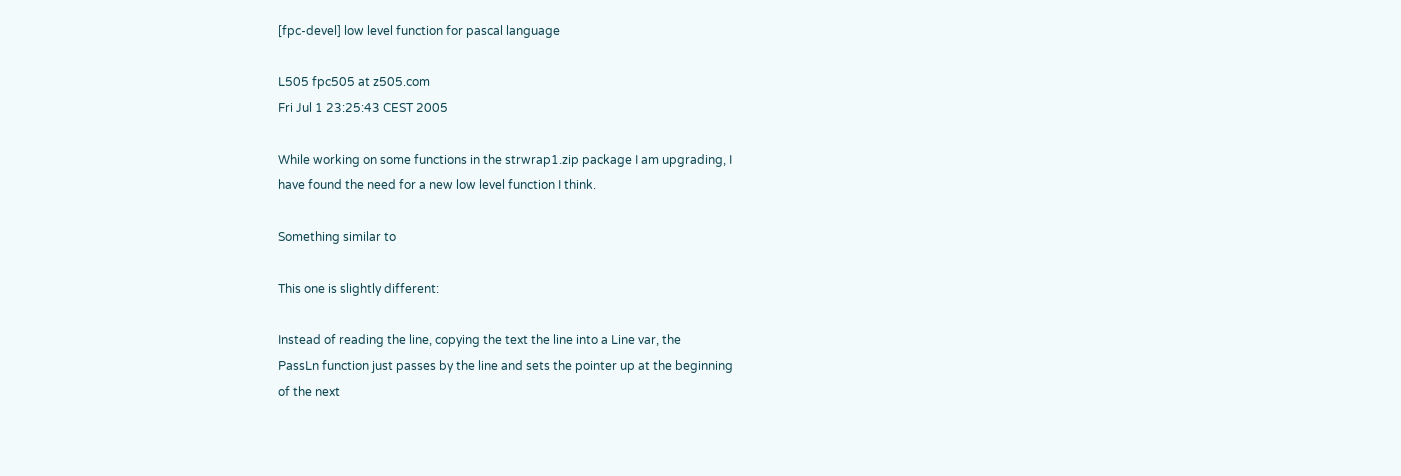[fpc-devel] low level function for pascal language

L505 fpc505 at z505.com
Fri Jul 1 23:25:43 CEST 2005

While working on some functions in the strwrap1.zip package I am upgrading, I
have found the need for a new low level function I think.

Something similar to

This one is slightly different:

Instead of reading the line, copying the text the line into a Line var, the
PassLn function just passes by the line and sets the pointer up at the beginning
of the next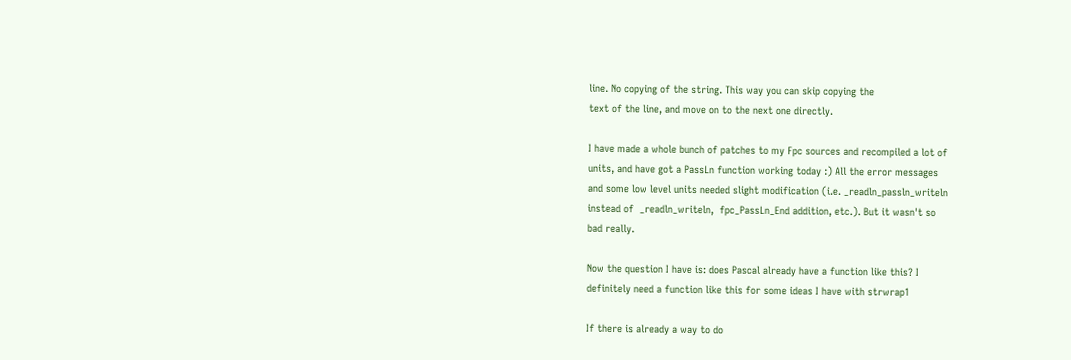line. No copying of the string. This way you can skip copying the
text of the line, and move on to the next one directly.

I have made a whole bunch of patches to my Fpc sources and recompiled a lot of
units, and have got a PassLn function working today :) All the error messages
and some low level units needed slight modification (i.e. _readln_passln_writeln
instead of  _readln_writeln,  fpc_PassLn_End addition, etc.). But it wasn't so
bad really.

Now the question I have is: does Pascal already have a function like this? I
definitely need a function like this for some ideas I have with strwrap1

If there is already a way to do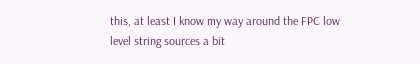this, at least I know my way around the FPC low
level string sources a bit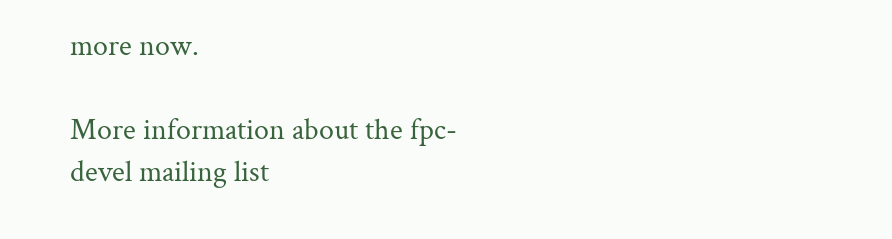more now.

More information about the fpc-devel mailing list